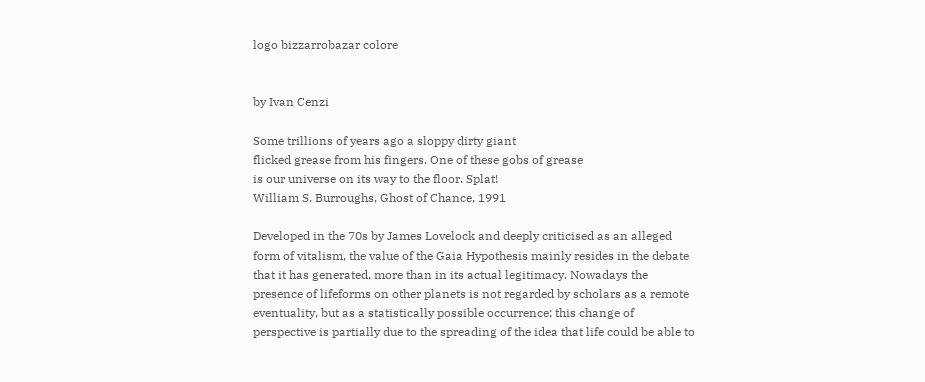logo bizzarrobazar colore


by Ivan Cenzi

Some trillions of years ago a sloppy dirty giant
flicked grease from his fingers. One of these gobs of grease
is our universe on its way to the floor. Splat!
William S. Burroughs, Ghost of Chance, 1991

Developed in the 70s by James Lovelock and deeply criticised as an alleged form of vitalism, the value of the Gaia Hypothesis mainly resides in the debate that it has generated, more than in its actual legitimacy. Nowadays the presence of lifeforms on other planets is not regarded by scholars as a remote eventuality, but as a statistically possible occurrence; this change of perspective is partially due to the spreading of the idea that life could be able to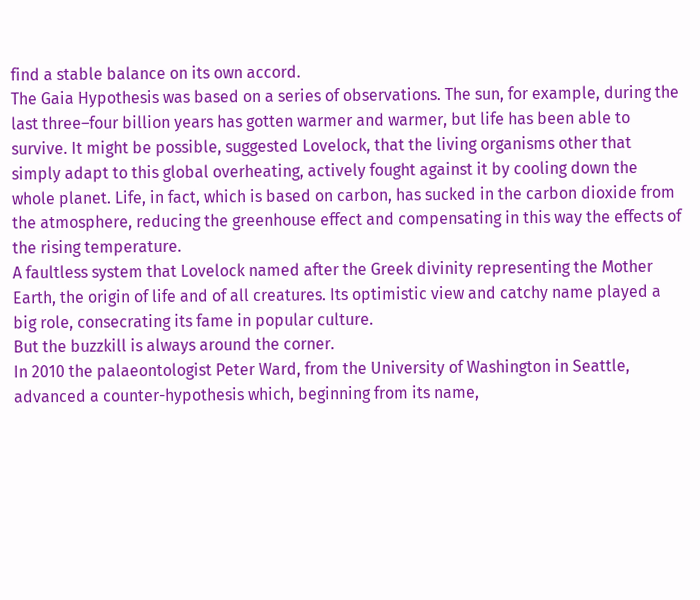find a stable balance on its own accord.
The Gaia Hypothesis was based on a series of observations. The sun, for example, during the last three–four billion years has gotten warmer and warmer, but life has been able to survive. It might be possible, suggested Lovelock, that the living organisms other that simply adapt to this global overheating, actively fought against it by cooling down the whole planet. Life, in fact, which is based on carbon, has sucked in the carbon dioxide from the atmosphere, reducing the greenhouse effect and compensating in this way the effects of the rising temperature.
A faultless system that Lovelock named after the Greek divinity representing the Mother Earth, the origin of life and of all creatures. Its optimistic view and catchy name played a big role, consecrating its fame in popular culture.
But the buzzkill is always around the corner.
In 2010 the palaeontologist Peter Ward, from the University of Washington in Seattle, advanced a counter-hypothesis which, beginning from its name,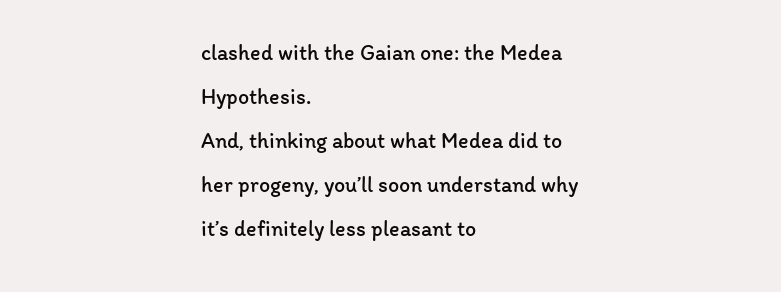clashed with the Gaian one: the Medea Hypothesis.
And, thinking about what Medea did to her progeny, you’ll soon understand why it’s definitely less pleasant to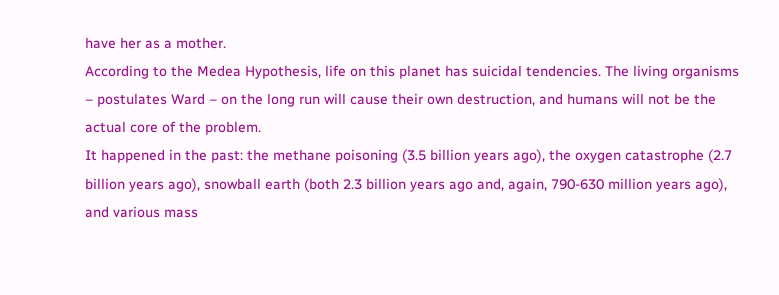have her as a mother.
According to the Medea Hypothesis, life on this planet has suicidal tendencies. The living organisms – postulates Ward – on the long run will cause their own destruction, and humans will not be the actual core of the problem.
It happened in the past: the methane poisoning (3.5 billion years ago), the oxygen catastrophe (2.7 billion years ago), snowball earth (both 2.3 billion years ago and, again, 790-630 million years ago), and various mass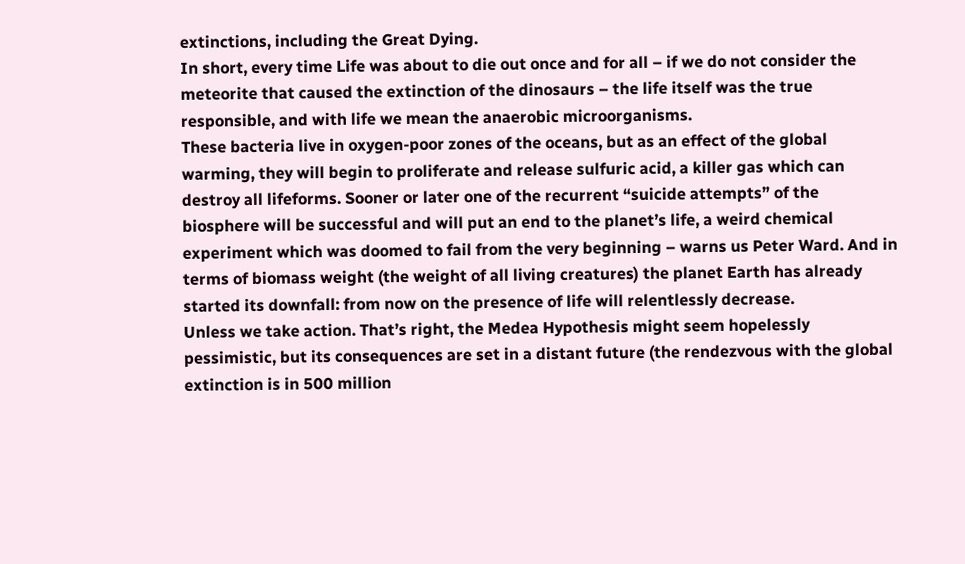extinctions, including the Great Dying.
In short, every time Life was about to die out once and for all – if we do not consider the meteorite that caused the extinction of the dinosaurs – the life itself was the true responsible, and with life we mean the anaerobic microorganisms.
These bacteria live in oxygen-poor zones of the oceans, but as an effect of the global warming, they will begin to proliferate and release sulfuric acid, a killer gas which can destroy all lifeforms. Sooner or later one of the recurrent “suicide attempts” of the biosphere will be successful and will put an end to the planet’s life, a weird chemical experiment which was doomed to fail from the very beginning – warns us Peter Ward. And in terms of biomass weight (the weight of all living creatures) the planet Earth has already started its downfall: from now on the presence of life will relentlessly decrease.
Unless we take action. That’s right, the Medea Hypothesis might seem hopelessly pessimistic, but its consequences are set in a distant future (the rendezvous with the global extinction is in 500 million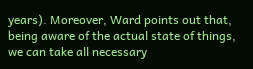years). Moreover, Ward points out that, being aware of the actual state of things, we can take all necessary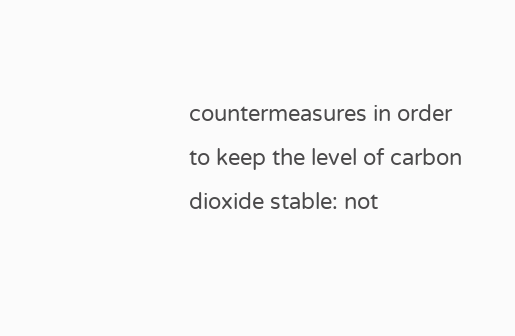countermeasures in order to keep the level of carbon dioxide stable: not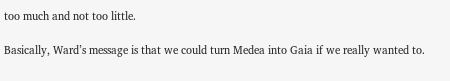too much and not too little.

Basically, Ward’s message is that we could turn Medea into Gaia if we really wanted to.